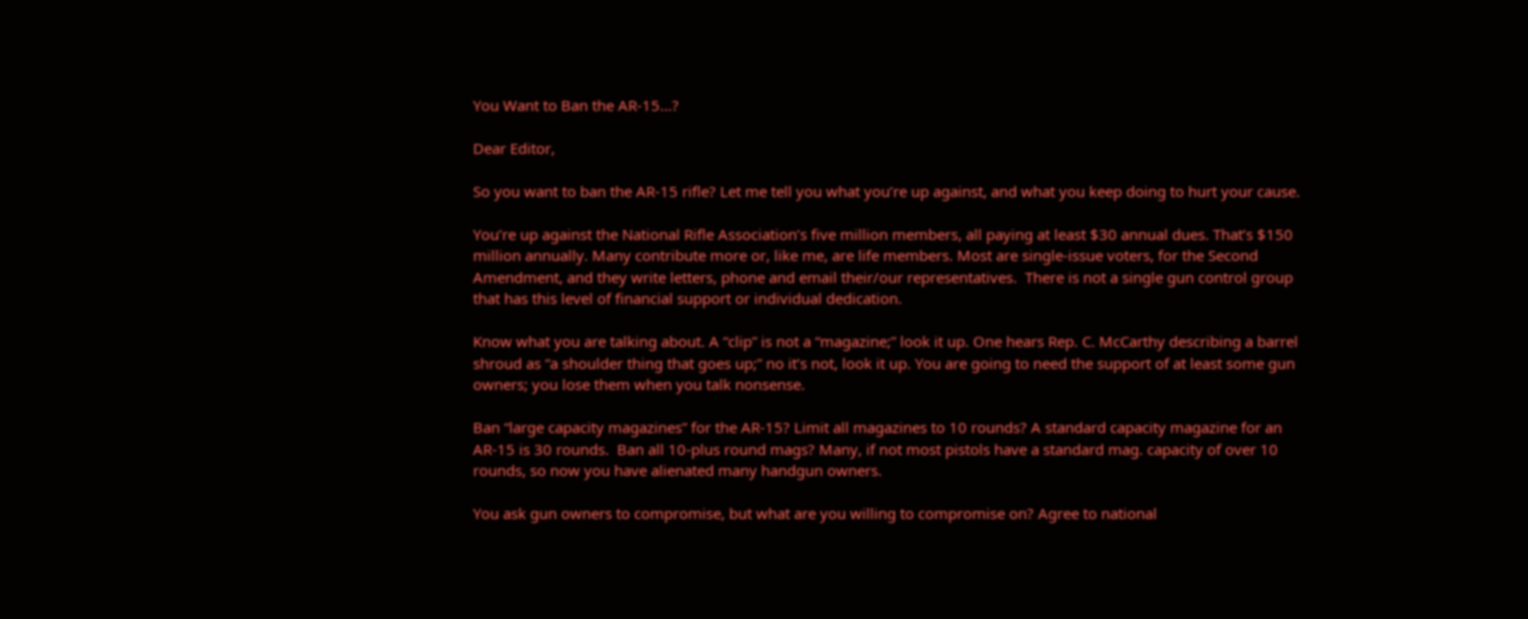You Want to Ban the AR-15…?

Dear Editor,

So you want to ban the AR-15 rifle? Let me tell you what you’re up against, and what you keep doing to hurt your cause.

You’re up against the National Rifle Association’s five million members, all paying at least $30 annual dues. That’s $150 million annually. Many contribute more or, like me, are life members. Most are single-issue voters, for the Second Amendment, and they write letters, phone and email their/our representatives.  There is not a single gun control group that has this level of financial support or individual dedication.

Know what you are talking about. A “clip” is not a “magazine;” look it up. One hears Rep. C. McCarthy describing a barrel shroud as “a shoulder thing that goes up;” no it’s not, look it up. You are going to need the support of at least some gun owners; you lose them when you talk nonsense.

Ban “large capacity magazines” for the AR-15? Limit all magazines to 10 rounds? A standard capacity magazine for an AR-15 is 30 rounds.  Ban all 10-plus round mags? Many, if not most pistols have a standard mag. capacity of over 10 rounds, so now you have alienated many handgun owners.

You ask gun owners to compromise, but what are you willing to compromise on? Agree to national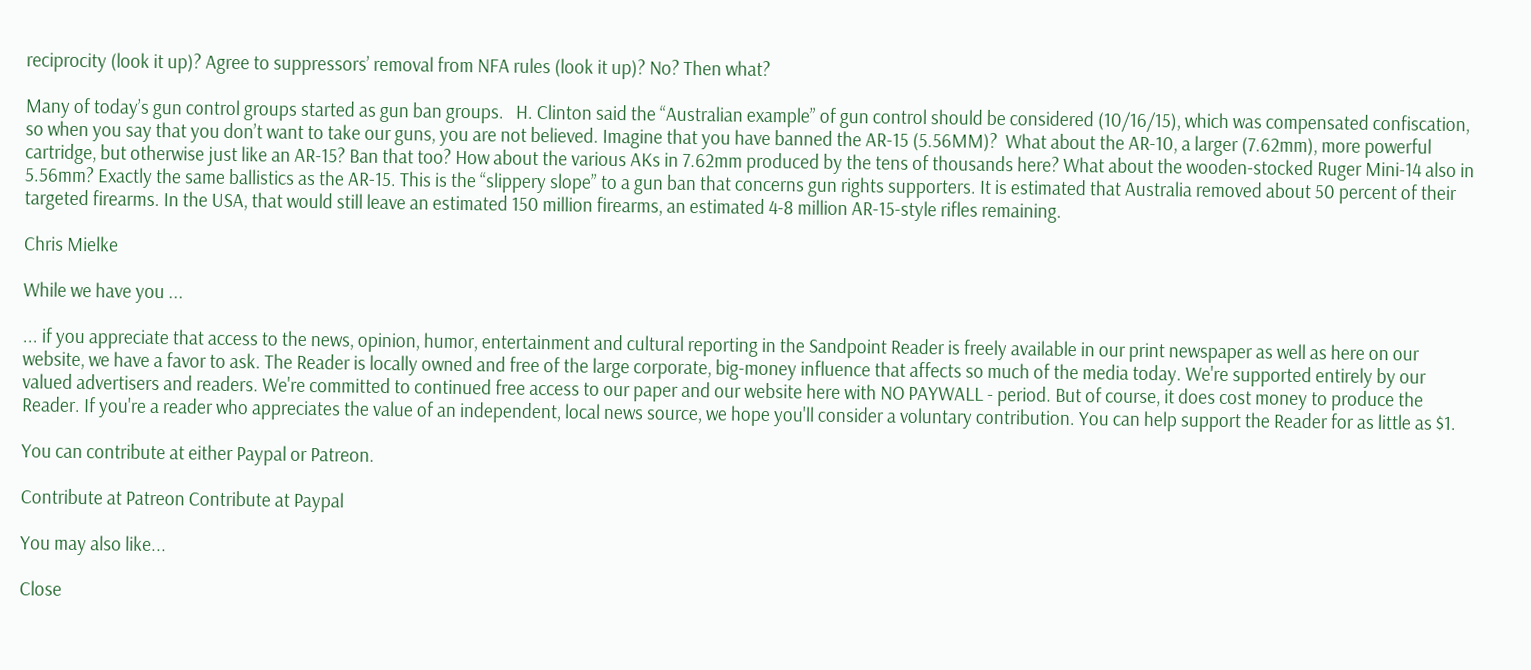reciprocity (look it up)? Agree to suppressors’ removal from NFA rules (look it up)? No? Then what?

Many of today’s gun control groups started as gun ban groups.   H. Clinton said the “Australian example” of gun control should be considered (10/16/15), which was compensated confiscation, so when you say that you don’t want to take our guns, you are not believed. Imagine that you have banned the AR-15 (5.56MM)?  What about the AR-10, a larger (7.62mm), more powerful cartridge, but otherwise just like an AR-15? Ban that too? How about the various AKs in 7.62mm produced by the tens of thousands here? What about the wooden-stocked Ruger Mini-14 also in 5.56mm? Exactly the same ballistics as the AR-15. This is the “slippery slope” to a gun ban that concerns gun rights supporters. It is estimated that Australia removed about 50 percent of their targeted firearms. In the USA, that would still leave an estimated 150 million firearms, an estimated 4-8 million AR-15-style rifles remaining.

Chris Mielke

While we have you ...

... if you appreciate that access to the news, opinion, humor, entertainment and cultural reporting in the Sandpoint Reader is freely available in our print newspaper as well as here on our website, we have a favor to ask. The Reader is locally owned and free of the large corporate, big-money influence that affects so much of the media today. We're supported entirely by our valued advertisers and readers. We're committed to continued free access to our paper and our website here with NO PAYWALL - period. But of course, it does cost money to produce the Reader. If you're a reader who appreciates the value of an independent, local news source, we hope you'll consider a voluntary contribution. You can help support the Reader for as little as $1.

You can contribute at either Paypal or Patreon.

Contribute at Patreon Contribute at Paypal

You may also like...

Close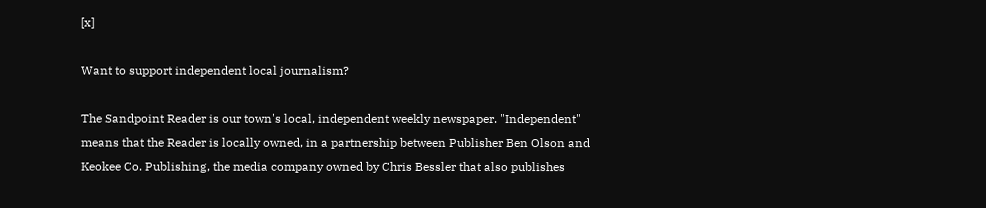[x]

Want to support independent local journalism?

The Sandpoint Reader is our town's local, independent weekly newspaper. "Independent" means that the Reader is locally owned, in a partnership between Publisher Ben Olson and Keokee Co. Publishing, the media company owned by Chris Bessler that also publishes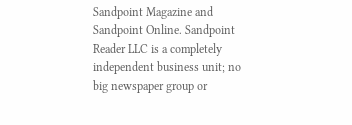Sandpoint Magazine and Sandpoint Online. Sandpoint Reader LLC is a completely independent business unit; no big newspaper group or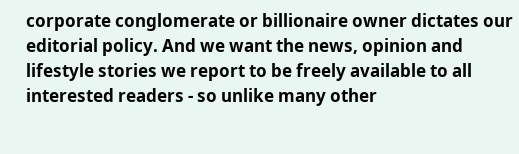corporate conglomerate or billionaire owner dictates our editorial policy. And we want the news, opinion and lifestyle stories we report to be freely available to all interested readers - so unlike many other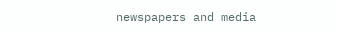newspapers and media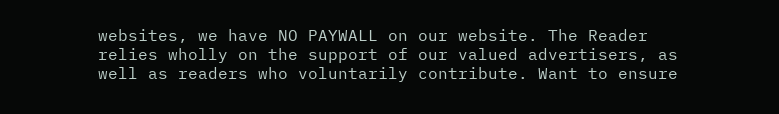websites, we have NO PAYWALL on our website. The Reader relies wholly on the support of our valued advertisers, as well as readers who voluntarily contribute. Want to ensure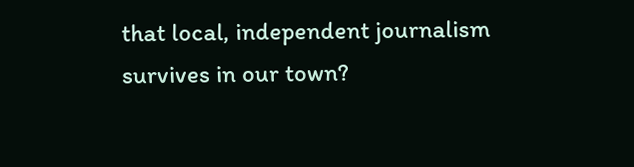that local, independent journalism survives in our town?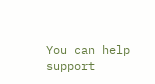You can help support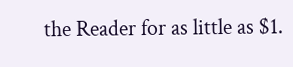the Reader for as little as $1.